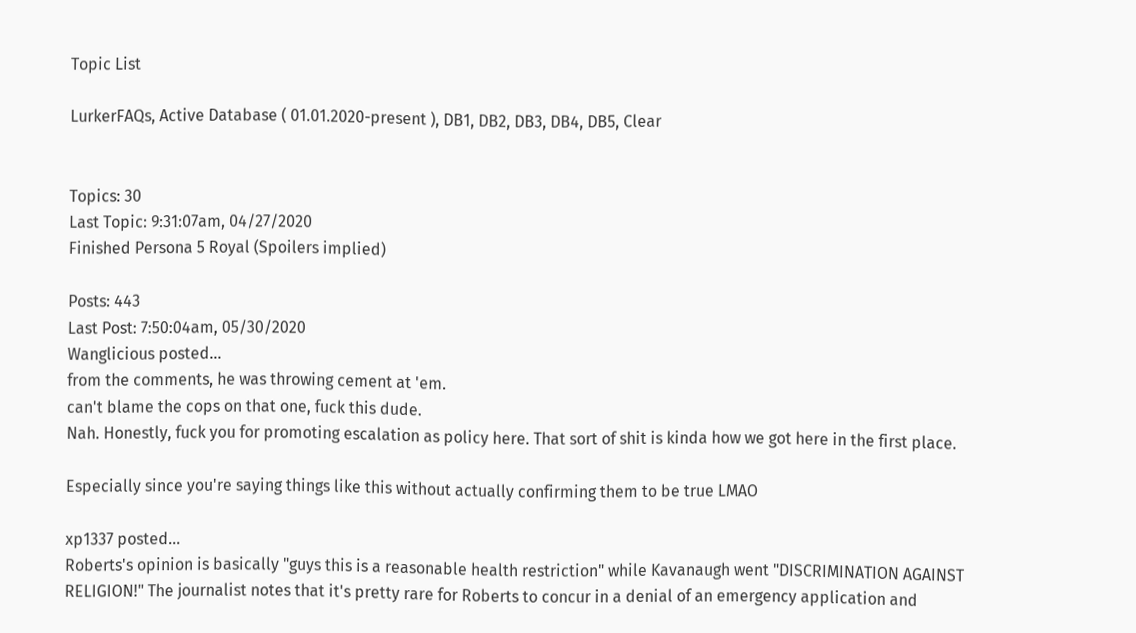Topic List

LurkerFAQs, Active Database ( 01.01.2020-present ), DB1, DB2, DB3, DB4, DB5, Clear


Topics: 30
Last Topic: 9:31:07am, 04/27/2020
Finished Persona 5 Royal (Spoilers implied)

Posts: 443
Last Post: 7:50:04am, 05/30/2020
Wanglicious posted...
from the comments, he was throwing cement at 'em.
can't blame the cops on that one, fuck this dude.
Nah. Honestly, fuck you for promoting escalation as policy here. That sort of shit is kinda how we got here in the first place.

Especially since you're saying things like this without actually confirming them to be true LMAO

xp1337 posted...
Roberts's opinion is basically "guys this is a reasonable health restriction" while Kavanaugh went "DISCRIMINATION AGAINST RELIGION!" The journalist notes that it's pretty rare for Roberts to concur in a denial of an emergency application and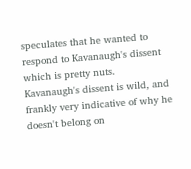speculates that he wanted to respond to Kavanaugh's dissent which is pretty nuts.
Kavanaugh's dissent is wild, and frankly very indicative of why he doesn't belong on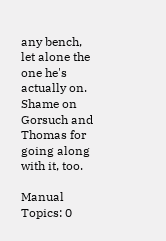any bench, let alone the one he's actually on. Shame on Gorsuch and Thomas for going along with it, too.

Manual Topics: 0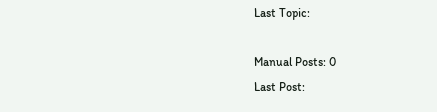Last Topic:

Manual Posts: 0
Last Post: